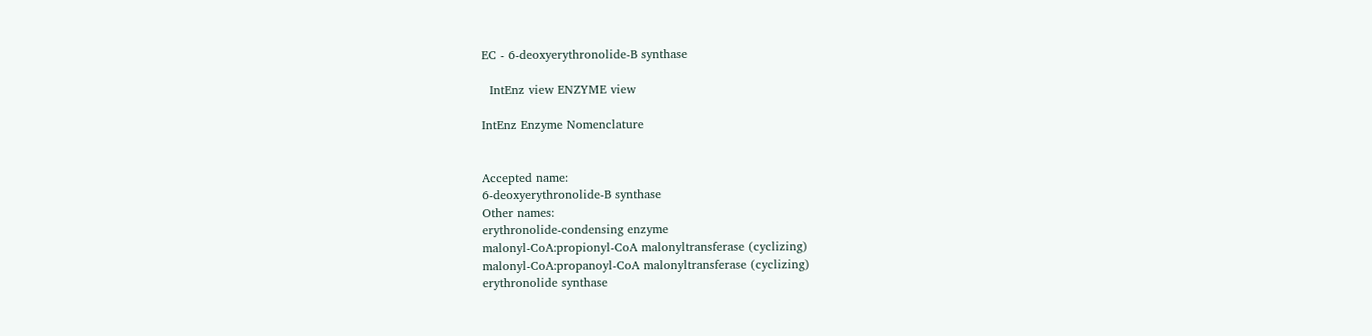EC - 6-deoxyerythronolide-B synthase

  IntEnz view ENZYME view

IntEnz Enzyme Nomenclature


Accepted name:
6-deoxyerythronolide-B synthase
Other names:
erythronolide-condensing enzyme
malonyl-CoA:propionyl-CoA malonyltransferase (cyclizing)
malonyl-CoA:propanoyl-CoA malonyltransferase (cyclizing)
erythronolide synthase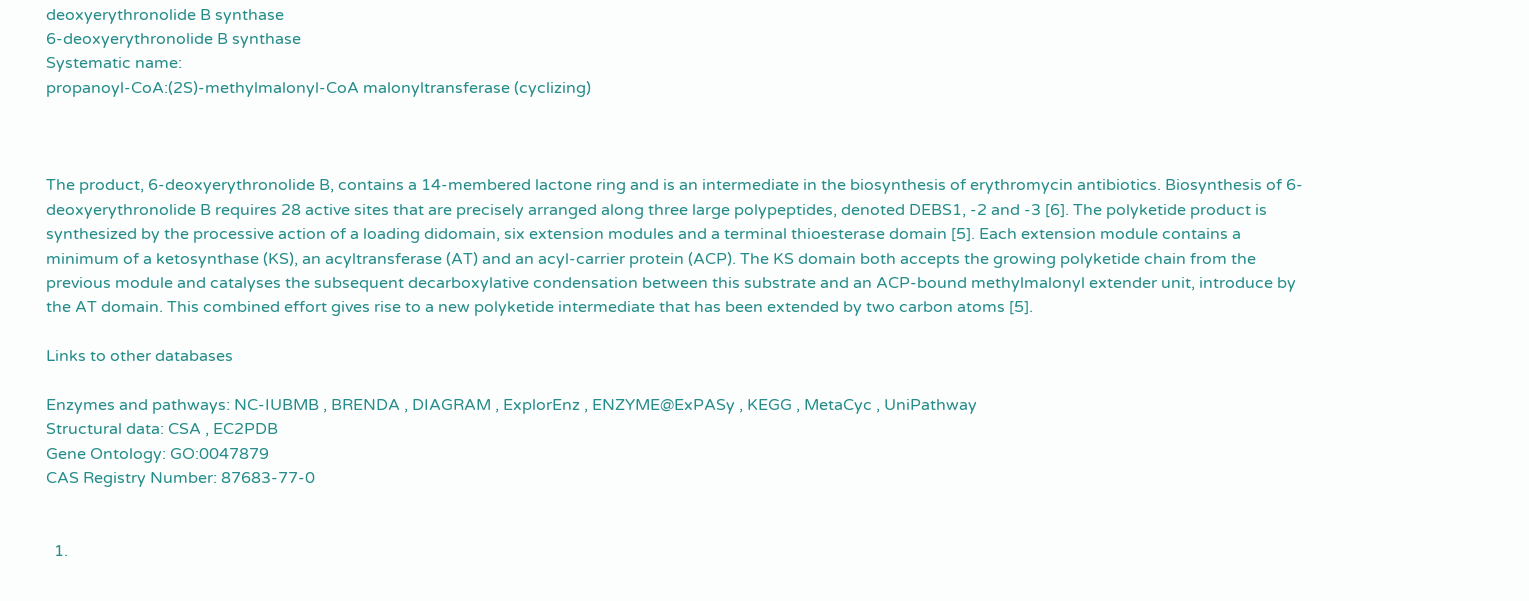deoxyerythronolide B synthase
6-deoxyerythronolide B synthase
Systematic name:
propanoyl-CoA:(2S)-methylmalonyl-CoA malonyltransferase (cyclizing)



The product, 6-deoxyerythronolide B, contains a 14-membered lactone ring and is an intermediate in the biosynthesis of erythromycin antibiotics. Biosynthesis of 6-deoxyerythronolide B requires 28 active sites that are precisely arranged along three large polypeptides, denoted DEBS1, -2 and -3 [6]. The polyketide product is synthesized by the processive action of a loading didomain, six extension modules and a terminal thioesterase domain [5]. Each extension module contains a minimum of a ketosynthase (KS), an acyltransferase (AT) and an acyl-carrier protein (ACP). The KS domain both accepts the growing polyketide chain from the previous module and catalyses the subsequent decarboxylative condensation between this substrate and an ACP-bound methylmalonyl extender unit, introduce by the AT domain. This combined effort gives rise to a new polyketide intermediate that has been extended by two carbon atoms [5].

Links to other databases

Enzymes and pathways: NC-IUBMB , BRENDA , DIAGRAM , ExplorEnz , ENZYME@ExPASy , KEGG , MetaCyc , UniPathway
Structural data: CSA , EC2PDB
Gene Ontology: GO:0047879
CAS Registry Number: 87683-77-0


  1.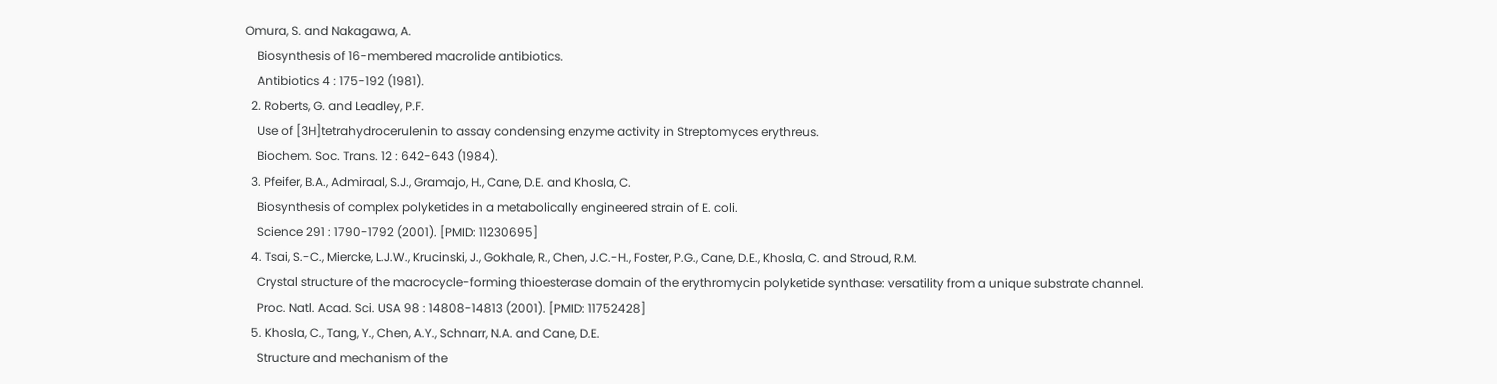Omura, S. and Nakagawa, A.
    Biosynthesis of 16-membered macrolide antibiotics.
    Antibiotics 4 : 175-192 (1981).
  2. Roberts, G. and Leadley, P.F.
    Use of [3H]tetrahydrocerulenin to assay condensing enzyme activity in Streptomyces erythreus.
    Biochem. Soc. Trans. 12 : 642-643 (1984).
  3. Pfeifer, B.A., Admiraal, S.J., Gramajo, H., Cane, D.E. and Khosla, C.
    Biosynthesis of complex polyketides in a metabolically engineered strain of E. coli.
    Science 291 : 1790-1792 (2001). [PMID: 11230695]
  4. Tsai, S.-C., Miercke, L.J.W., Krucinski, J., Gokhale, R., Chen, J.C.-H., Foster, P.G., Cane, D.E., Khosla, C. and Stroud, R.M.
    Crystal structure of the macrocycle-forming thioesterase domain of the erythromycin polyketide synthase: versatility from a unique substrate channel.
    Proc. Natl. Acad. Sci. USA 98 : 14808-14813 (2001). [PMID: 11752428]
  5. Khosla, C., Tang, Y., Chen, A.Y., Schnarr, N.A. and Cane, D.E.
    Structure and mechanism of the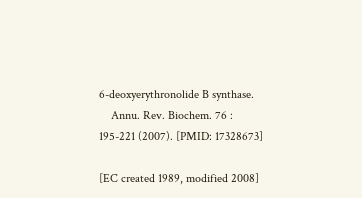6-deoxyerythronolide B synthase.
    Annu. Rev. Biochem. 76 : 195-221 (2007). [PMID: 17328673]

[EC created 1989, modified 2008]